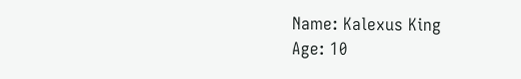Name: Kalexus King
Age: 10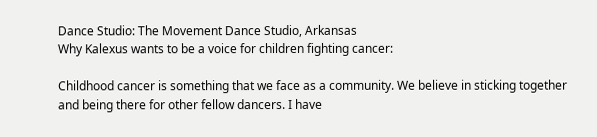Dance Studio: The Movement Dance Studio, Arkansas
Why Kalexus wants to be a voice for children fighting cancer:

Childhood cancer is something that we face as a community. We believe in sticking together and being there for other fellow dancers. I have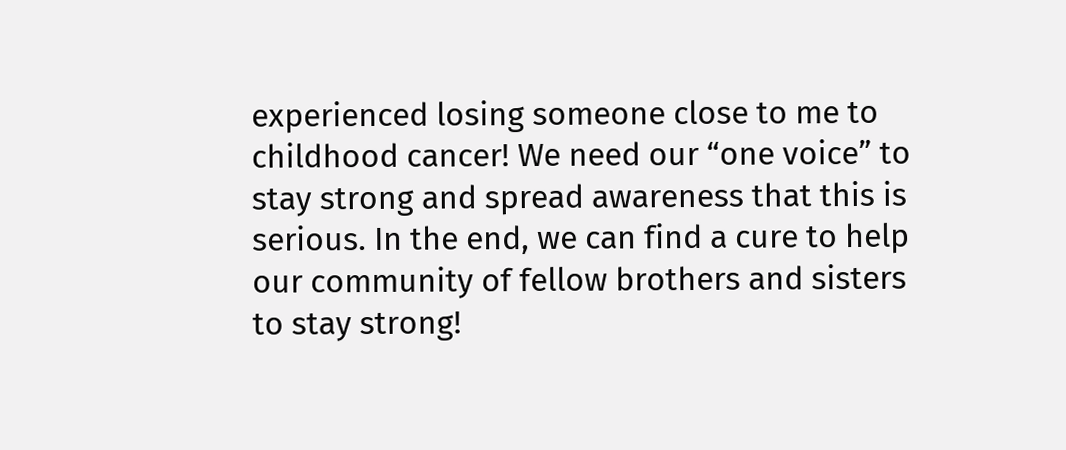experienced losing someone close to me to childhood cancer! We need our “one voice” to stay strong and spread awareness that this is serious. In the end, we can find a cure to help our community of fellow brothers and sisters to stay strong!